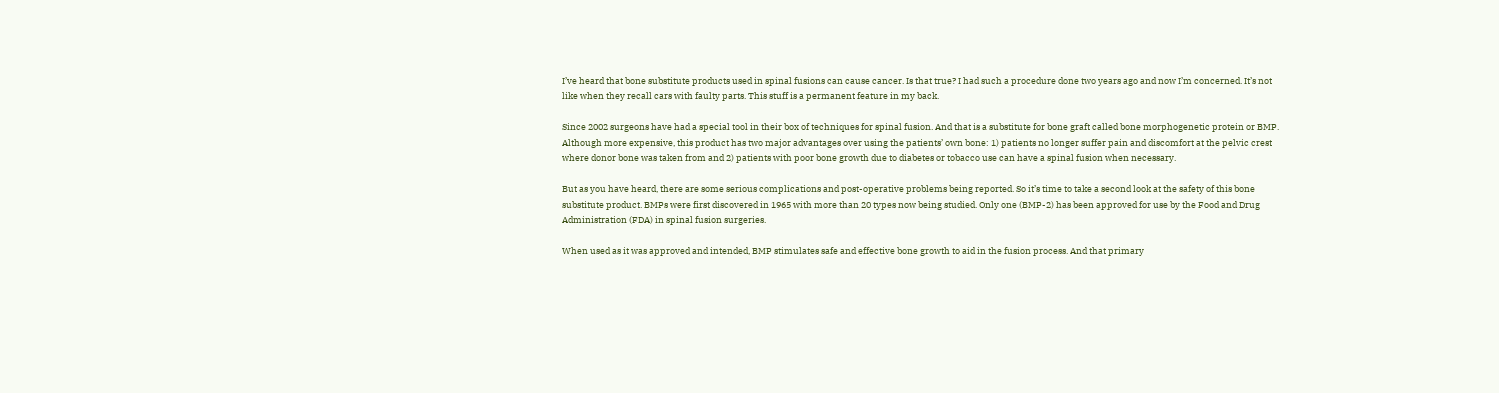I’ve heard that bone substitute products used in spinal fusions can cause cancer. Is that true? I had such a procedure done two years ago and now I’m concerned. It’s not like when they recall cars with faulty parts. This stuff is a permanent feature in my back.

Since 2002 surgeons have had a special tool in their box of techniques for spinal fusion. And that is a substitute for bone graft called bone morphogenetic protein or BMP. Although more expensive, this product has two major advantages over using the patients’ own bone: 1) patients no longer suffer pain and discomfort at the pelvic crest where donor bone was taken from and 2) patients with poor bone growth due to diabetes or tobacco use can have a spinal fusion when necessary.

But as you have heard, there are some serious complications and post-operative problems being reported. So it’s time to take a second look at the safety of this bone substitute product. BMPs were first discovered in 1965 with more than 20 types now being studied. Only one (BMP-2) has been approved for use by the Food and Drug Administration (FDA) in spinal fusion surgeries.

When used as it was approved and intended, BMP stimulates safe and effective bone growth to aid in the fusion process. And that primary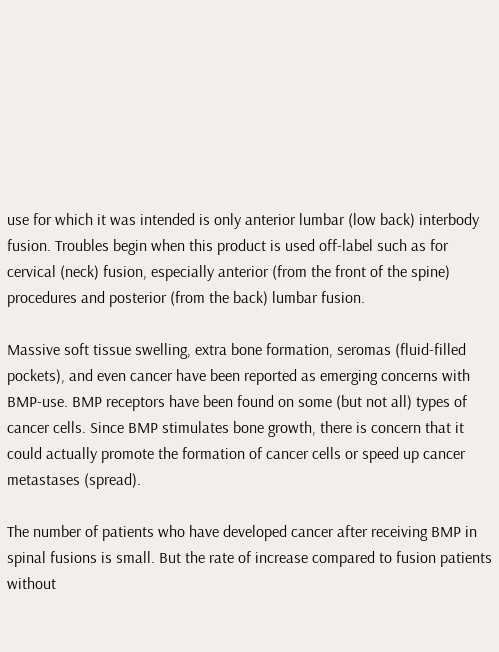use for which it was intended is only anterior lumbar (low back) interbody fusion. Troubles begin when this product is used off-label such as for cervical (neck) fusion, especially anterior (from the front of the spine) procedures and posterior (from the back) lumbar fusion.

Massive soft tissue swelling, extra bone formation, seromas (fluid-filled pockets), and even cancer have been reported as emerging concerns with BMP-use. BMP receptors have been found on some (but not all) types of cancer cells. Since BMP stimulates bone growth, there is concern that it could actually promote the formation of cancer cells or speed up cancer metastases (spread).

The number of patients who have developed cancer after receiving BMP in spinal fusions is small. But the rate of increase compared to fusion patients without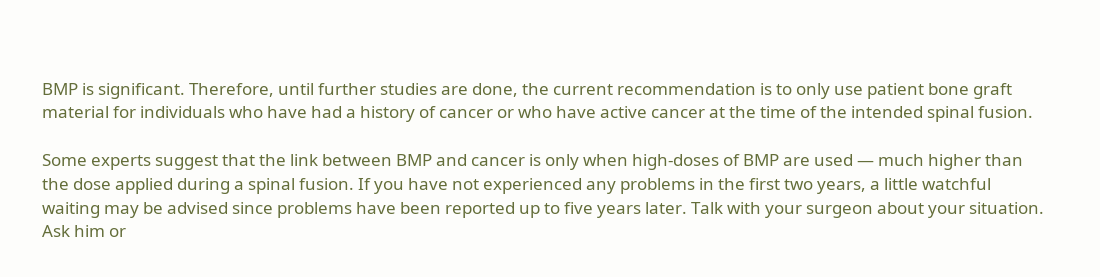BMP is significant. Therefore, until further studies are done, the current recommendation is to only use patient bone graft material for individuals who have had a history of cancer or who have active cancer at the time of the intended spinal fusion.

Some experts suggest that the link between BMP and cancer is only when high-doses of BMP are used — much higher than the dose applied during a spinal fusion. If you have not experienced any problems in the first two years, a little watchful waiting may be advised since problems have been reported up to five years later. Talk with your surgeon about your situation. Ask him or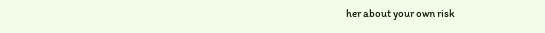her about your own risk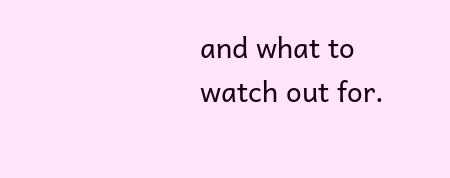and what to watch out for.